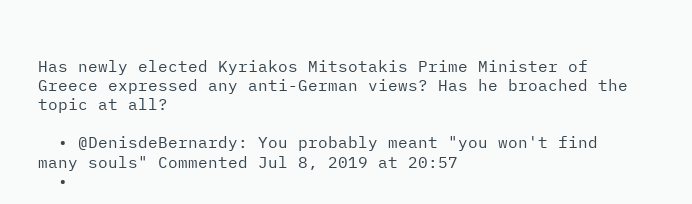Has newly elected Kyriakos Mitsotakis Prime Minister of Greece expressed any anti-German views? Has he broached the topic at all?

  • @DenisdeBernardy: You probably meant "you won't find many souls" Commented Jul 8, 2019 at 20:57
  •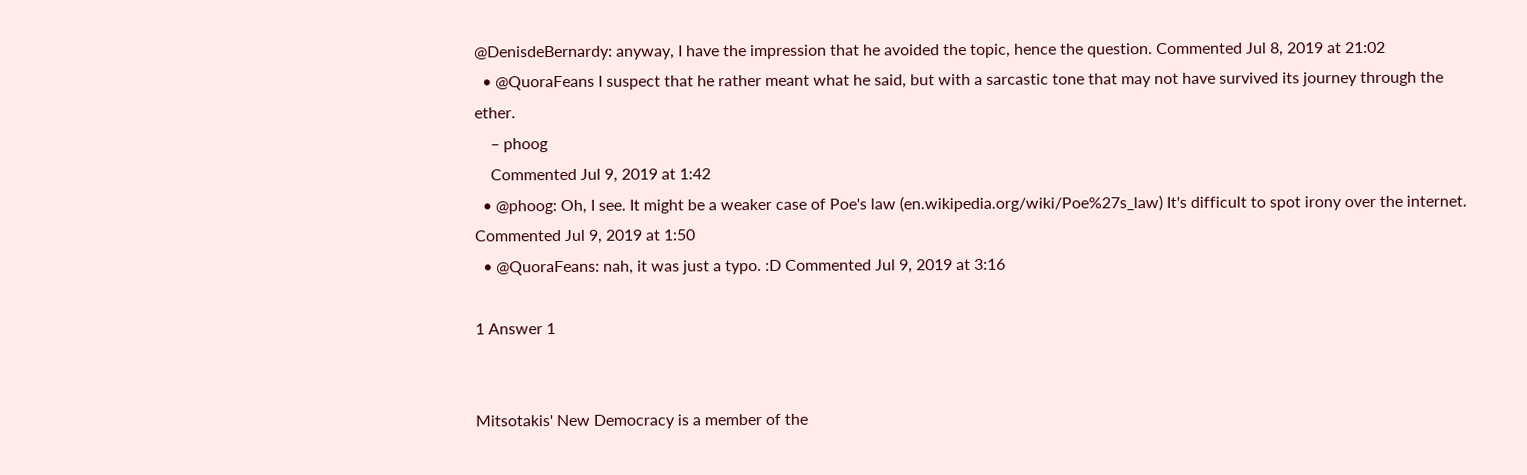@DenisdeBernardy: anyway, I have the impression that he avoided the topic, hence the question. Commented Jul 8, 2019 at 21:02
  • @QuoraFeans I suspect that he rather meant what he said, but with a sarcastic tone that may not have survived its journey through the ether.
    – phoog
    Commented Jul 9, 2019 at 1:42
  • @phoog: Oh, I see. It might be a weaker case of Poe's law (en.wikipedia.org/wiki/Poe%27s_law) It's difficult to spot irony over the internet. Commented Jul 9, 2019 at 1:50
  • @QuoraFeans: nah, it was just a typo. :D Commented Jul 9, 2019 at 3:16

1 Answer 1


Mitsotakis' New Democracy is a member of the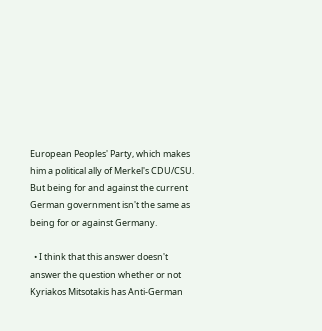European Peoples' Party, which makes him a political ally of Merkel's CDU/CSU. But being for and against the current German government isn't the same as being for or against Germany.

  • I think that this answer doesn't answer the question whether or not Kyriakos Mitsotakis has Anti-German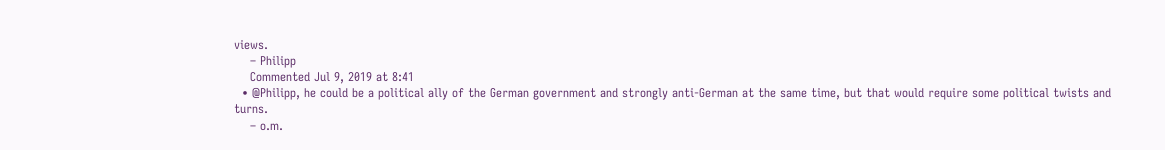views.
    – Philipp
    Commented Jul 9, 2019 at 8:41
  • @Philipp, he could be a political ally of the German government and strongly anti-German at the same time, but that would require some political twists and turns.
    – o.m.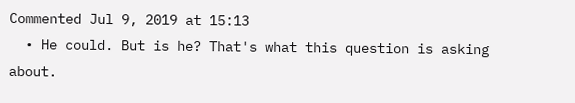Commented Jul 9, 2019 at 15:13
  • He could. But is he? That's what this question is asking about.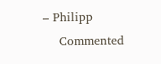– Philipp
    Commented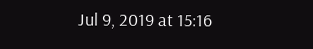Jul 9, 2019 at 15:16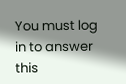You must log in to answer this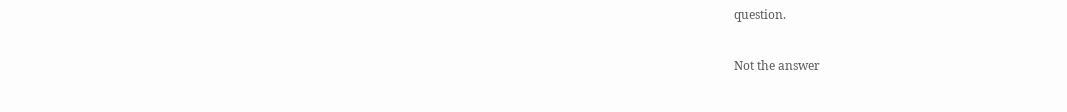question.

Not the answer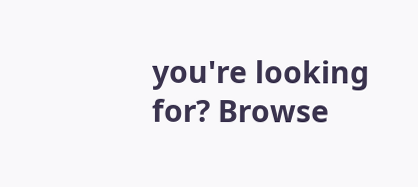you're looking for? Browse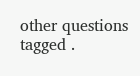other questions tagged .